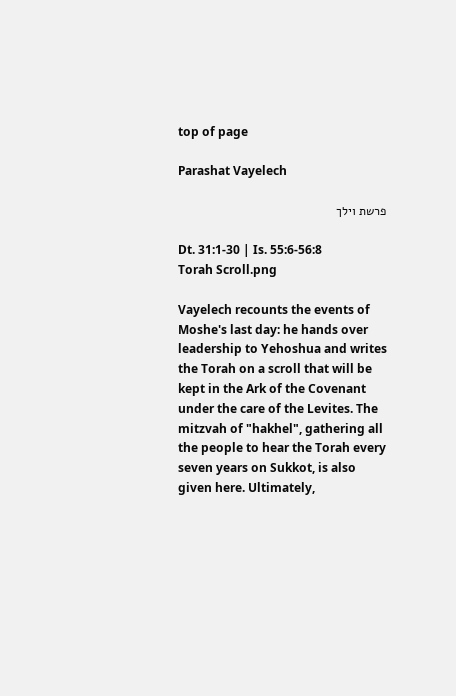top of page

Parashat Vayelech

פרשת וילך

Dt. 31:1-30 | Is. 55:6-56:8
Torah Scroll.png

Vayelech recounts the events of Moshe's last day: he hands over leadership to Yehoshua and writes the Torah on a scroll that will be kept in the Ark of the Covenant under the care of the Levites. The mitzvah of "hakhel", gathering all the people to hear the Torah every seven years on Sukkot, is also given here. Ultimately,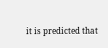it is predicted that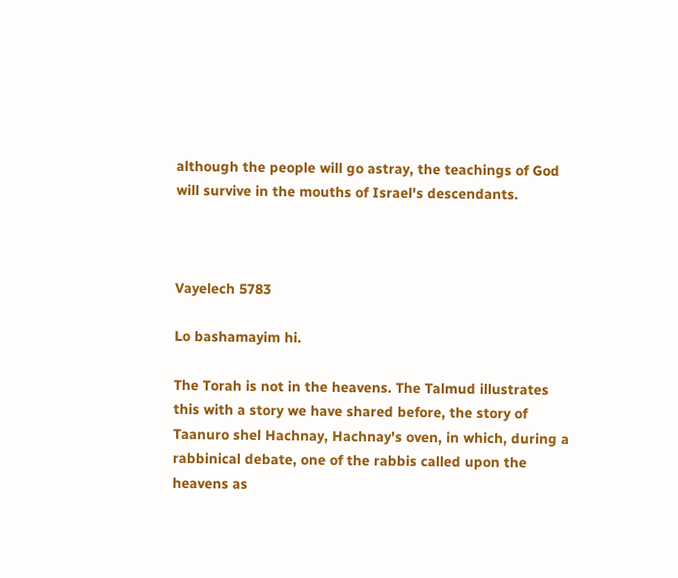although the people will go astray, the teachings of God will survive in the mouths of Israel's descendants.



Vayelech 5783

Lo bashamayim hi.

The Torah is not in the heavens. The Talmud illustrates this with a story we have shared before, the story of Taanuro shel Hachnay, Hachnay's oven, in which, during a rabbinical debate, one of the rabbis called upon the heavens as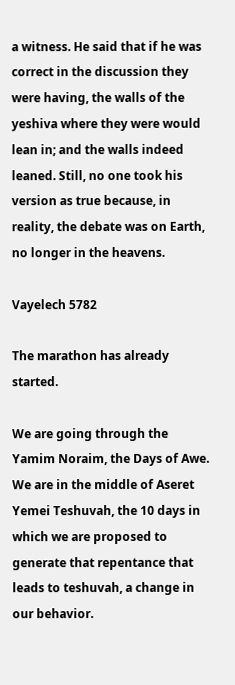a witness. He said that if he was correct in the discussion they were having, the walls of the yeshiva where they were would lean in; and the walls indeed leaned. Still, no one took his version as true because, in reality, the debate was on Earth, no longer in the heavens.

Vayelech 5782

The marathon has already started.

We are going through the Yamim Noraim, the Days of Awe. We are in the middle of Aseret Yemei Teshuvah, the 10 days in which we are proposed to generate that repentance that leads to teshuvah, a change in our behavior.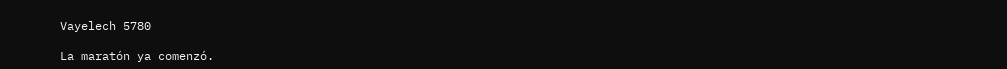Vayelech 5780

La maratón ya comenzó.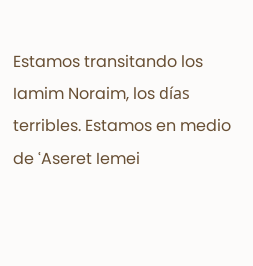Estamos transitando los Iamim Noraim, los días terribles. Estamos en medio de ʿAseret Iemei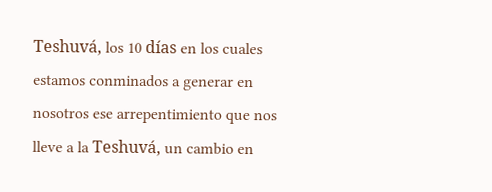Teshuvá, los 10 días en los cuales estamos conminados a generar en nosotros ese arrepentimiento que nos lleve a la Teshuvá, un cambio en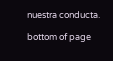nuestra conducta.

bottom of page